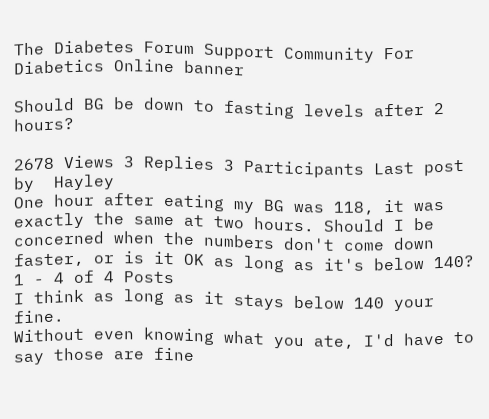The Diabetes Forum Support Community For Diabetics Online banner

Should BG be down to fasting levels after 2 hours?

2678 Views 3 Replies 3 Participants Last post by  Hayley
One hour after eating my BG was 118, it was exactly the same at two hours. Should I be concerned when the numbers don't come down faster, or is it OK as long as it's below 140?
1 - 4 of 4 Posts
I think as long as it stays below 140 your fine.
Without even knowing what you ate, I'd have to say those are fine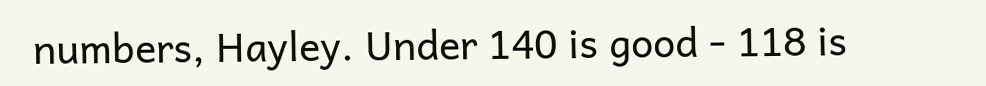numbers, Hayley. Under 140 is good - 118 is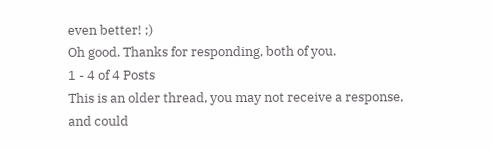even better! ;)
Oh good. Thanks for responding, both of you.
1 - 4 of 4 Posts
This is an older thread, you may not receive a response, and could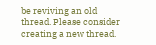be reviving an old thread. Please consider creating a new thread.